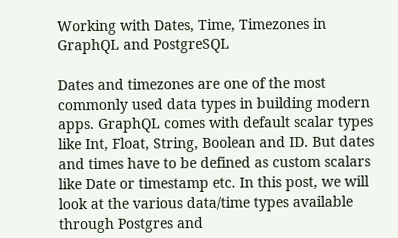Working with Dates, Time, Timezones in GraphQL and PostgreSQL

Dates and timezones are one of the most commonly used data types in building modern apps. GraphQL comes with default scalar types like Int, Float, String, Boolean and ID. But dates and times have to be defined as custom scalars like Date or timestamp etc. In this post, we will look at the various data/time types available through Postgres and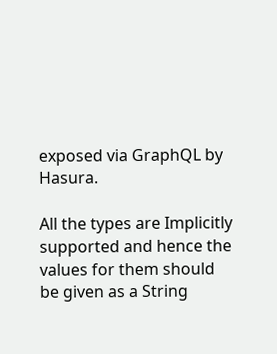exposed via GraphQL by Hasura.

All the types are Implicitly supported and hence the values for them should be given as a String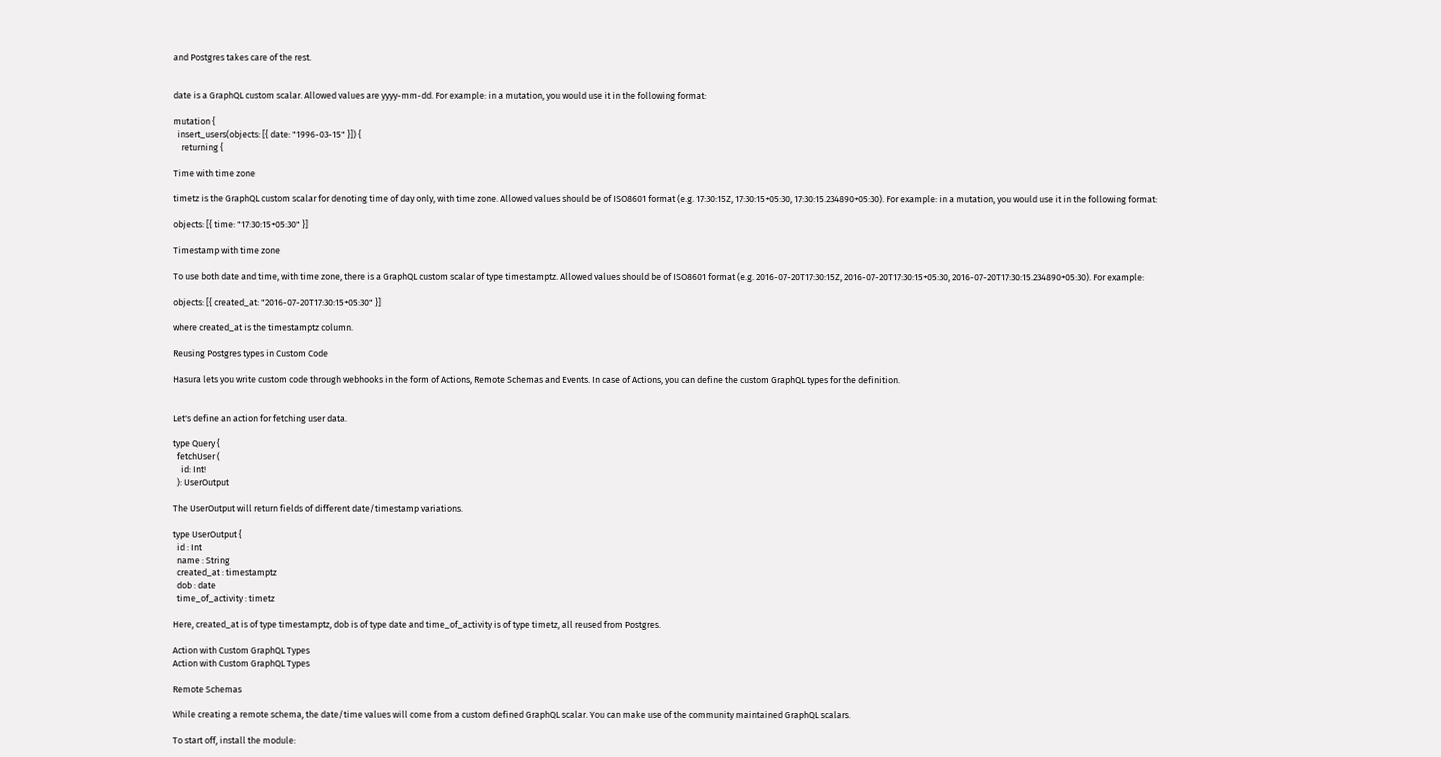and Postgres takes care of the rest.


date is a GraphQL custom scalar. Allowed values are yyyy-mm-dd. For example: in a mutation, you would use it in the following format:

mutation {
  insert_users(objects: [{ date: "1996-03-15" }]) {
    returning {

Time with time zone

timetz is the GraphQL custom scalar for denoting time of day only, with time zone. Allowed values should be of ISO8601 format (e.g. 17:30:15Z, 17:30:15+05:30, 17:30:15.234890+05:30). For example: in a mutation, you would use it in the following format:

objects: [{ time: "17:30:15+05:30" }]

Timestamp with time zone

To use both date and time, with time zone, there is a GraphQL custom scalar of type timestamptz. Allowed values should be of ISO8601 format (e.g. 2016-07-20T17:30:15Z, 2016-07-20T17:30:15+05:30, 2016-07-20T17:30:15.234890+05:30). For example:

objects: [{ created_at: "2016-07-20T17:30:15+05:30" }]

where created_at is the timestamptz column.

Reusing Postgres types in Custom Code

Hasura lets you write custom code through webhooks in the form of Actions, Remote Schemas and Events. In case of Actions, you can define the custom GraphQL types for the definition.


Let's define an action for fetching user data.

type Query {
  fetchUser (
    id: Int!
  ): UserOutput

The UserOutput will return fields of different date/timestamp variations.

type UserOutput {
  id : Int
  name : String
  created_at : timestamptz
  dob : date
  time_of_activity : timetz

Here, created_at is of type timestamptz, dob is of type date and time_of_activity is of type timetz, all reused from Postgres.

Action with Custom GraphQL Types
Action with Custom GraphQL Types

Remote Schemas

While creating a remote schema, the date/time values will come from a custom defined GraphQL scalar. You can make use of the community maintained GraphQL scalars.

To start off, install the module: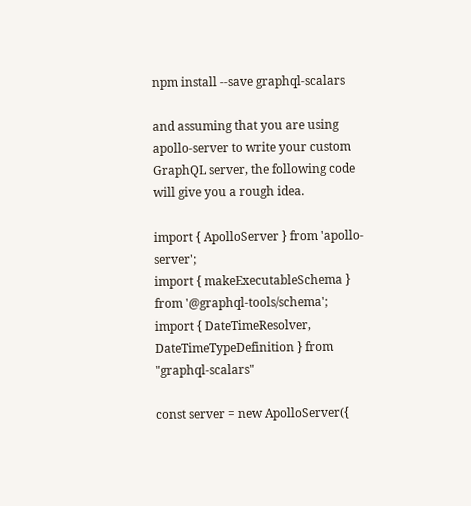npm install --save graphql-scalars

and assuming that you are using apollo-server to write your custom GraphQL server, the following code will give you a rough idea.

import { ApolloServer } from 'apollo-server';
import { makeExecutableSchema } from '@graphql-tools/schema';
import { DateTimeResolver, DateTimeTypeDefinition } from "graphql-scalars"

const server = new ApolloServer({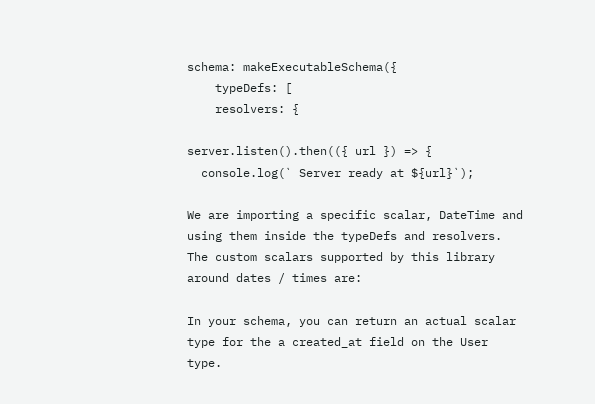schema: makeExecutableSchema({
    typeDefs: [
    resolvers: {

server.listen().then(({ url }) => {
  console.log(` Server ready at ${url}`);

We are importing a specific scalar, DateTime and using them inside the typeDefs and resolvers. The custom scalars supported by this library around dates / times are:

In your schema, you can return an actual scalar type for the a created_at field on the User type.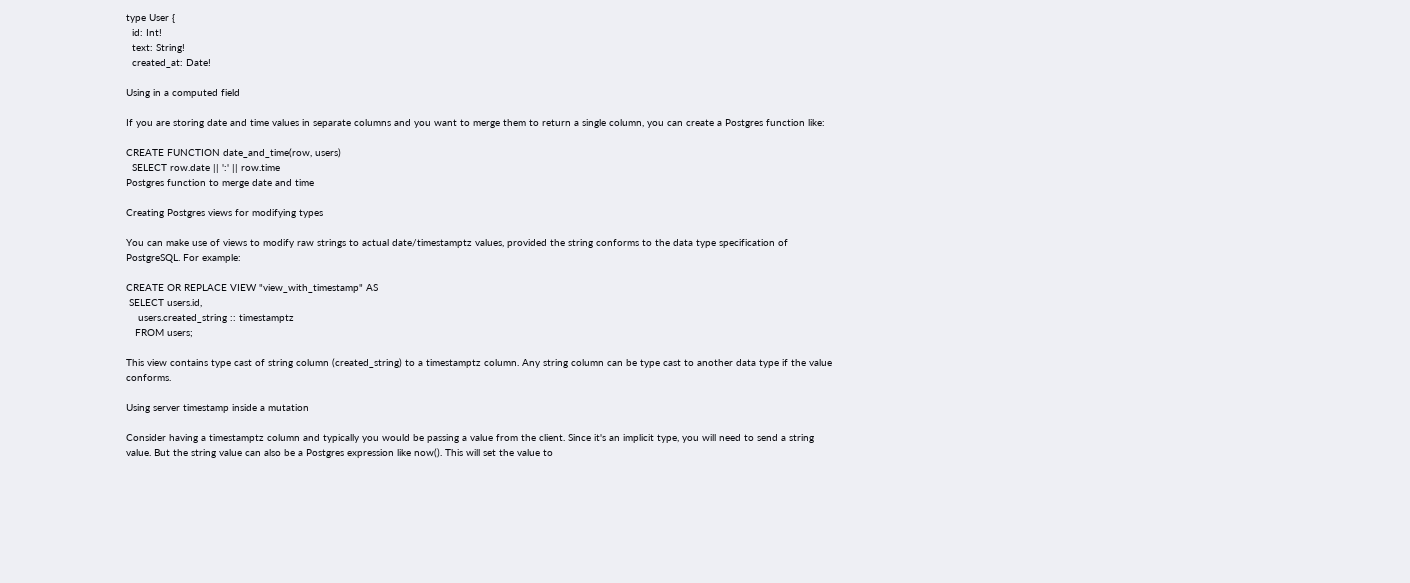type User {
  id: Int!
  text: String!
  created_at: Date!

Using in a computed field

If you are storing date and time values in separate columns and you want to merge them to return a single column, you can create a Postgres function like:

CREATE FUNCTION date_and_time(row, users)
  SELECT row.date || ':' || row.time
Postgres function to merge date and time

Creating Postgres views for modifying types

You can make use of views to modify raw strings to actual date/timestamptz values, provided the string conforms to the data type specification of PostgreSQL. For example:

CREATE OR REPLACE VIEW "view_with_timestamp" AS
 SELECT users.id,
    users.created_string :: timestamptz
   FROM users;

This view contains type cast of string column (created_string) to a timestamptz column. Any string column can be type cast to another data type if the value conforms.

Using server timestamp inside a mutation

Consider having a timestamptz column and typically you would be passing a value from the client. Since it's an implicit type, you will need to send a string value. But the string value can also be a Postgres expression like now(). This will set the value to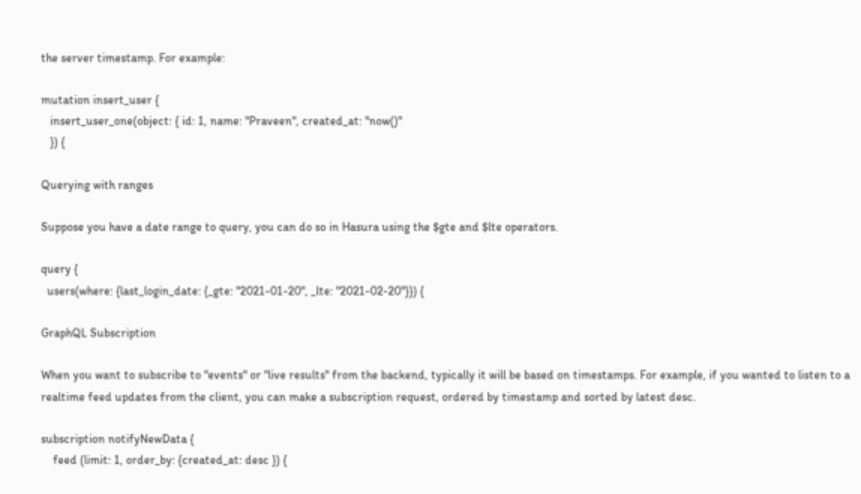the server timestamp. For example:

mutation insert_user {
   insert_user_one(object: { id: 1, name: "Praveen", created_at: "now()"
   }) {

Querying with ranges

Suppose you have a date range to query, you can do so in Hasura using the $gte and $lte operators.

query {
  users(where: {last_login_date: {_gte: "2021-01-20", _lte: "2021-02-20"}}) {

GraphQL Subscription

When you want to subscribe to "events" or "live results" from the backend, typically it will be based on timestamps. For example, if you wanted to listen to a realtime feed updates from the client, you can make a subscription request, ordered by timestamp and sorted by latest desc.

subscription notifyNewData {
    feed (limit: 1, order_by: {created_at: desc }) {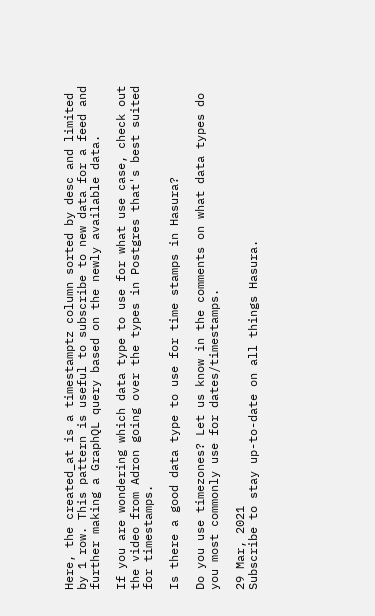Here, the created_at is a timestamptz column sorted by desc and limited by 1 row. This pattern is useful to subscribe to new data for a feed and further making a GraphQL query based on the newly available data.

If you are wondering which data type to use for what use case, check out the video from Adron going over the types in Postgres that's best suited for timestamps.

Is there a good data type to use for time stamps in Hasura?

Do you use timezones? Let us know in the comments on what data types do you most commonly use for dates/timestamps.

29 Mar, 2021
Subscribe to stay up-to-date on all things Hasura.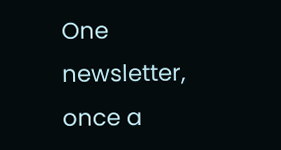One newsletter, once a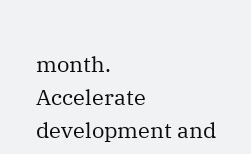month.
Accelerate development and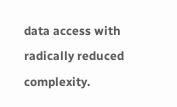data access with radically reduced complexity.